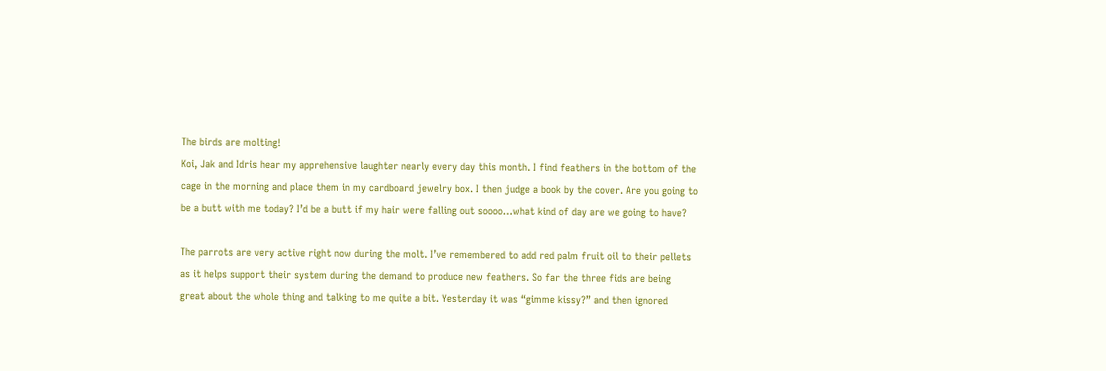The birds are molting!
Koi, Jak and Idris hear my apprehensive laughter nearly every day this month. I find feathers in the bottom of the cage in the morning and place them in my cardboard jewelry box. I then judge a book by the cover. Are you going to be a butt with me today? I’d be a butt if my hair were falling out soooo…what kind of day are we going to have?

The parrots are very active right now during the molt. I’ve remembered to add red palm fruit oil to their pellets as it helps support their system during the demand to produce new feathers. So far the three fids are being great about the whole thing and talking to me quite a bit. Yesterday it was “gimme kissy?” and then ignored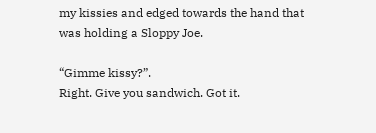my kissies and edged towards the hand that was holding a Sloppy Joe.

“Gimme kissy?”.
Right. Give you sandwich. Got it.